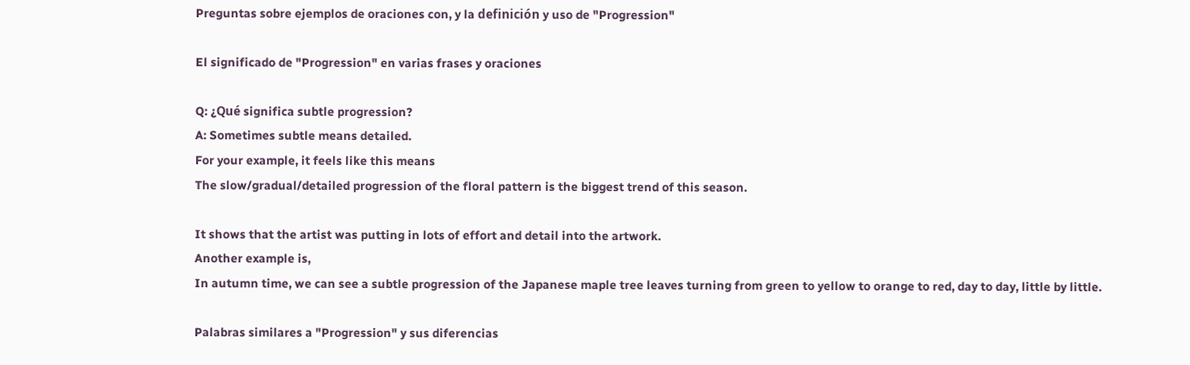Preguntas sobre ejemplos de oraciones con, y la definición y uso de "Progression"

El significado de "Progression" en varias frases y oraciones

Q: ¿Qué significa subtle progression?
A: Sometimes subtle means detailed.
For your example, it feels like this means
The slow/gradual/detailed progression of the floral pattern is the biggest trend of this season.

It shows that the artist was putting in lots of effort and detail into the artwork.
Another example is,
In autumn time, we can see a subtle progression of the Japanese maple tree leaves turning from green to yellow to orange to red, day to day, little by little.

Palabras similares a "Progression" y sus diferencias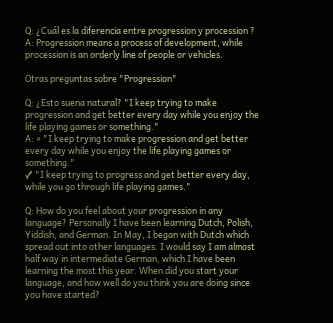Q: ¿Cuál es la diferencia entre progression y procession ?
A: Progression means a process of development, while procession is an orderly line of people or vehicles.

Otras preguntas sobre "Progression"

Q: ¿Esto suena natural? "I keep trying to make progression and get better every day while you enjoy the life playing games or something."
A: × "I keep trying to make progression and get better every day while you enjoy the life playing games or something."
✓ "I keep trying to progress and get better every day, while you go through life playing games."

Q: How do you feel about your progression in any language? Personally I have been learning Dutch, Polish, Yiddish, and German. In May, I began with Dutch which spread out into other languages. I would say I am almost half way in intermediate German, which I have been learning the most this year. When did you start your language, and how well do you think you are doing since you have started?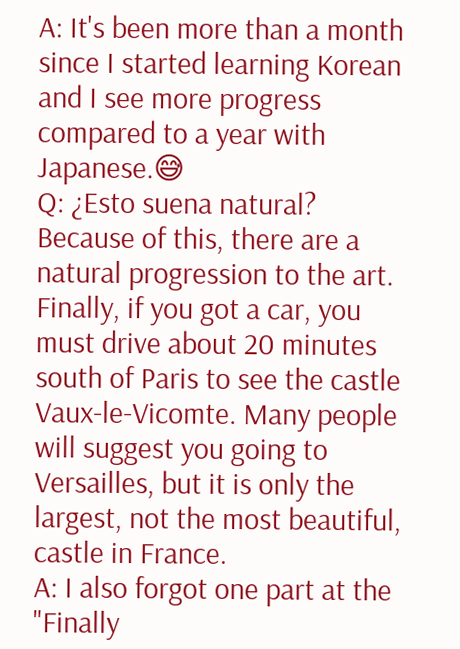A: It's been more than a month since I started learning Korean and I see more progress compared to a year with Japanese.😅
Q: ¿Esto suena natural? Because of this, there are a natural progression to the art. Finally, if you got a car, you must drive about 20 minutes south of Paris to see the castle Vaux-le-Vicomte. Many people will suggest you going to Versailles, but it is only the largest, not the most beautiful, castle in France.
A: I also forgot one part at the "Finally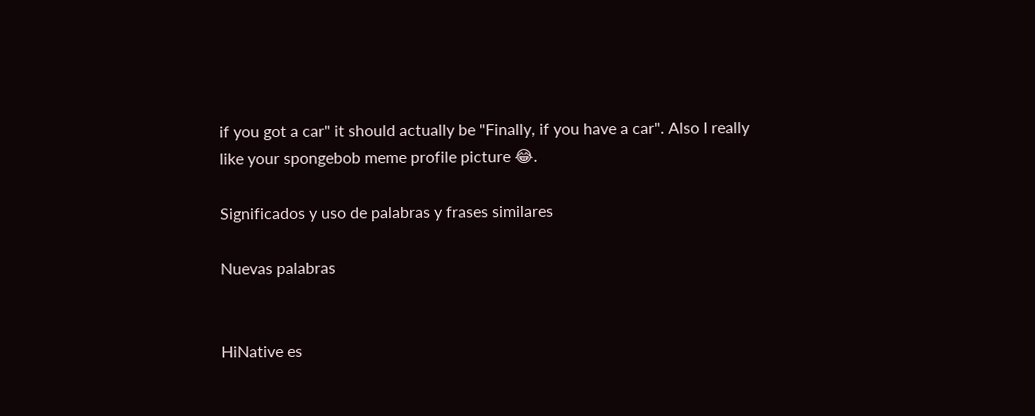if you got a car" it should actually be "Finally, if you have a car". Also I really like your spongebob meme profile picture 😂.

Significados y uso de palabras y frases similares

Nuevas palabras


HiNative es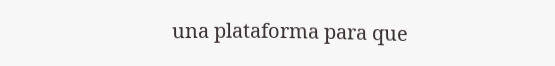una plataforma para que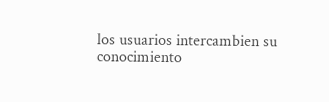los usuarios intercambien su conocimiento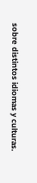sobre distintos idiomas y culturas.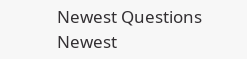Newest Questions
Newest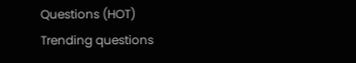Questions (HOT)
Trending questions